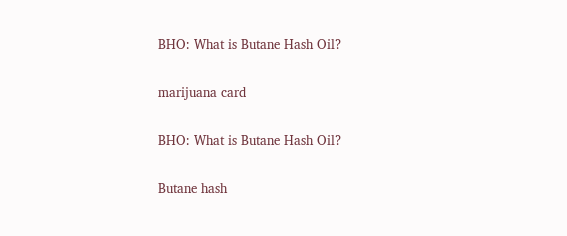BHO: What is Butane Hash Oil?

marijuana card

BHO: What is Butane Hash Oil?

Butane hash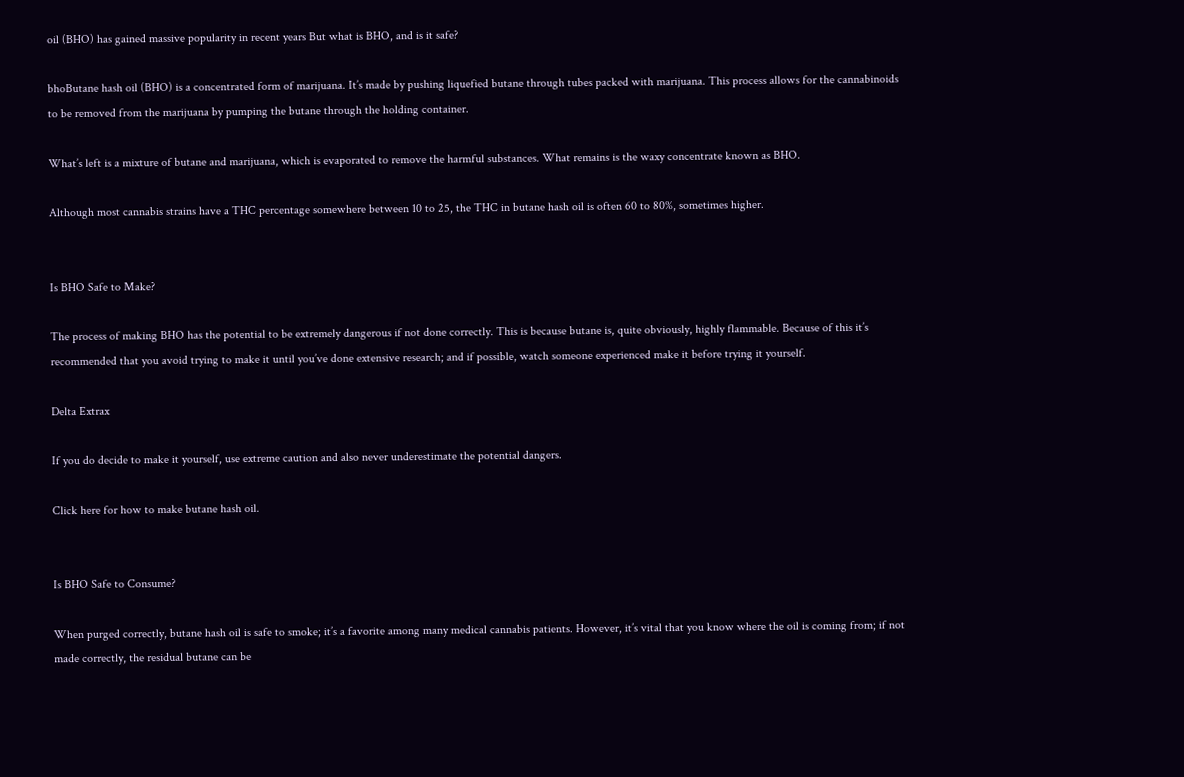oil (BHO) has gained massive popularity in recent years But what is BHO, and is it safe?

bhoButane hash oil (BHO) is a concentrated form of marijuana. It’s made by pushing liquefied butane through tubes packed with marijuana. This process allows for the cannabinoids to be removed from the marijuana by pumping the butane through the holding container.

What’s left is a mixture of butane and marijuana, which is evaporated to remove the harmful substances. What remains is the waxy concentrate known as BHO.

Although most cannabis strains have a THC percentage somewhere between 10 to 25, the THC in butane hash oil is often 60 to 80%, sometimes higher.


Is BHO Safe to Make?

The process of making BHO has the potential to be extremely dangerous if not done correctly. This is because butane is, quite obviously, highly flammable. Because of this it’s recommended that you avoid trying to make it until you’ve done extensive research; and if possible, watch someone experienced make it before trying it yourself.

Delta Extrax

If you do decide to make it yourself, use extreme caution and also never underestimate the potential dangers.

Click here for how to make butane hash oil.


Is BHO Safe to Consume?

When purged correctly, butane hash oil is safe to smoke; it’s a favorite among many medical cannabis patients. However, it’s vital that you know where the oil is coming from; if not made correctly, the residual butane can be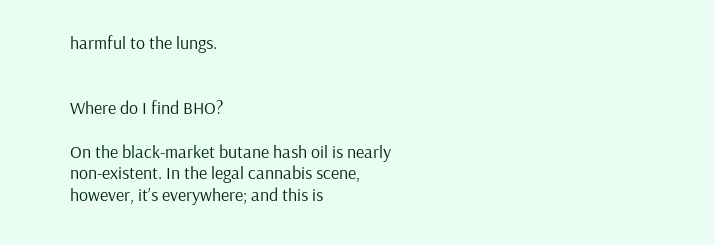harmful to the lungs.


Where do I find BHO?

On the black-market butane hash oil is nearly non-existent. In the legal cannabis scene, however, it’s everywhere; and this is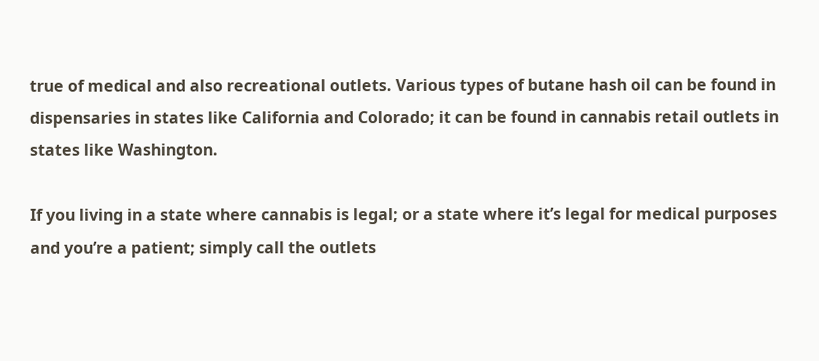true of medical and also recreational outlets. Various types of butane hash oil can be found in dispensaries in states like California and Colorado; it can be found in cannabis retail outlets in states like Washington.

If you living in a state where cannabis is legal; or a state where it’s legal for medical purposes and you’re a patient; simply call the outlets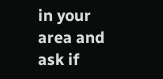in your area and ask if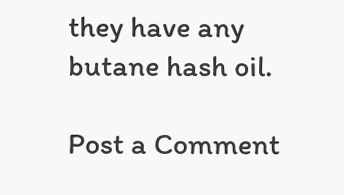they have any butane hash oil.

Post a Comment